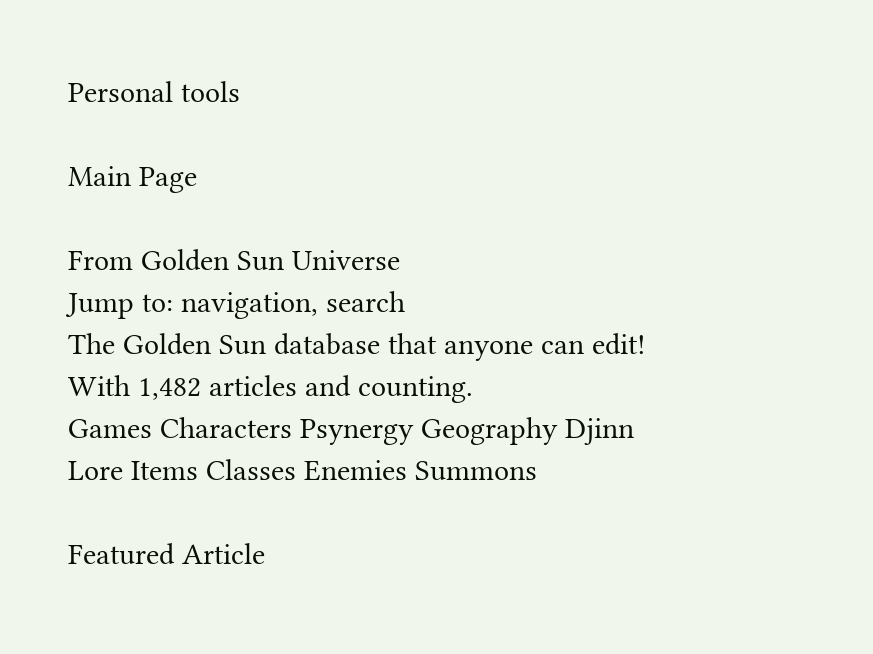Personal tools

Main Page

From Golden Sun Universe
Jump to: navigation, search
The Golden Sun database that anyone can edit!
With 1,482 articles and counting.
Games Characters Psynergy Geography Djinn
Lore Items Classes Enemies Summons

Featured Article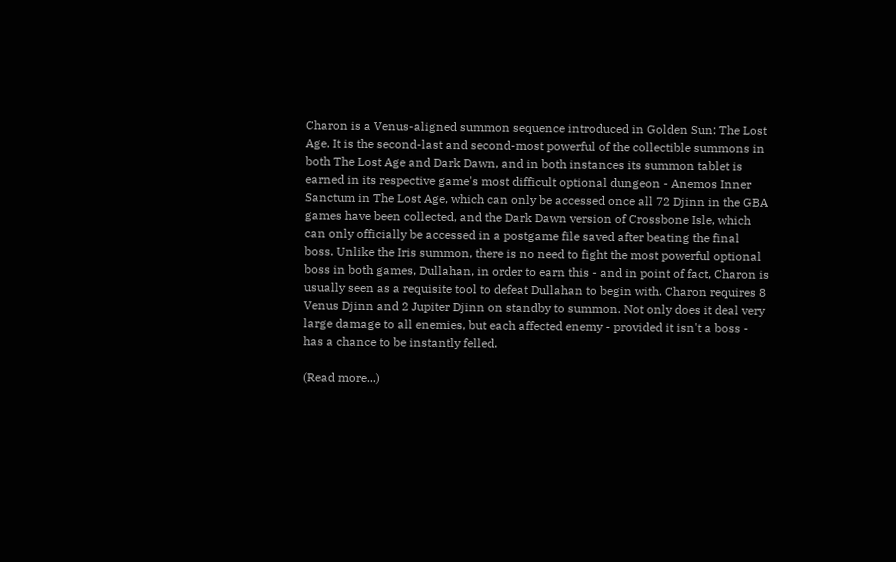Charon is a Venus-aligned summon sequence introduced in Golden Sun: The Lost Age. It is the second-last and second-most powerful of the collectible summons in both The Lost Age and Dark Dawn, and in both instances its summon tablet is earned in its respective game's most difficult optional dungeon - Anemos Inner Sanctum in The Lost Age, which can only be accessed once all 72 Djinn in the GBA games have been collected, and the Dark Dawn version of Crossbone Isle, which can only officially be accessed in a postgame file saved after beating the final boss. Unlike the Iris summon, there is no need to fight the most powerful optional boss in both games, Dullahan, in order to earn this - and in point of fact, Charon is usually seen as a requisite tool to defeat Dullahan to begin with. Charon requires 8 Venus Djinn and 2 Jupiter Djinn on standby to summon. Not only does it deal very large damage to all enemies, but each affected enemy - provided it isn't a boss - has a chance to be instantly felled.

(Read more...)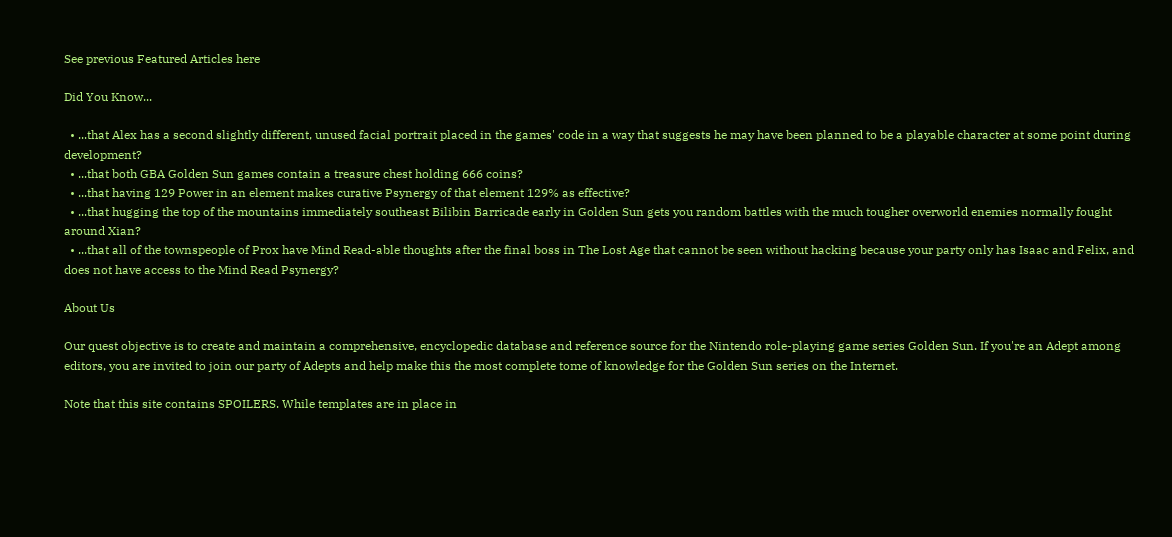See previous Featured Articles here

Did You Know...

  • ...that Alex has a second slightly different, unused facial portrait placed in the games' code in a way that suggests he may have been planned to be a playable character at some point during development?
  • ...that both GBA Golden Sun games contain a treasure chest holding 666 coins?
  • ...that having 129 Power in an element makes curative Psynergy of that element 129% as effective?
  • ...that hugging the top of the mountains immediately southeast Bilibin Barricade early in Golden Sun gets you random battles with the much tougher overworld enemies normally fought around Xian?
  • ...that all of the townspeople of Prox have Mind Read-able thoughts after the final boss in The Lost Age that cannot be seen without hacking because your party only has Isaac and Felix, and does not have access to the Mind Read Psynergy?

About Us

Our quest objective is to create and maintain a comprehensive, encyclopedic database and reference source for the Nintendo role-playing game series Golden Sun. If you're an Adept among editors, you are invited to join our party of Adepts and help make this the most complete tome of knowledge for the Golden Sun series on the Internet.

Note that this site contains SPOILERS. While templates are in place in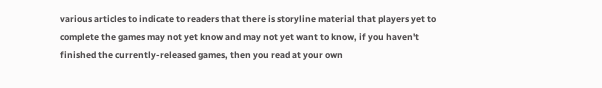various articles to indicate to readers that there is storyline material that players yet to complete the games may not yet know and may not yet want to know, if you haven't finished the currently-released games, then you read at your own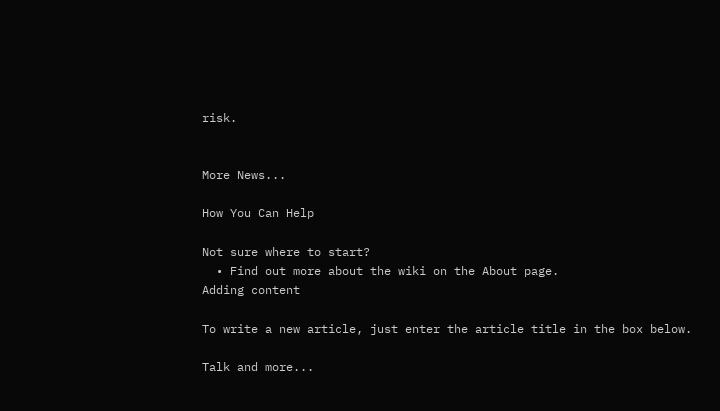risk.


More News...

How You Can Help

Not sure where to start?
  • Find out more about the wiki on the About page.
Adding content

To write a new article, just enter the article title in the box below.

Talk and more...